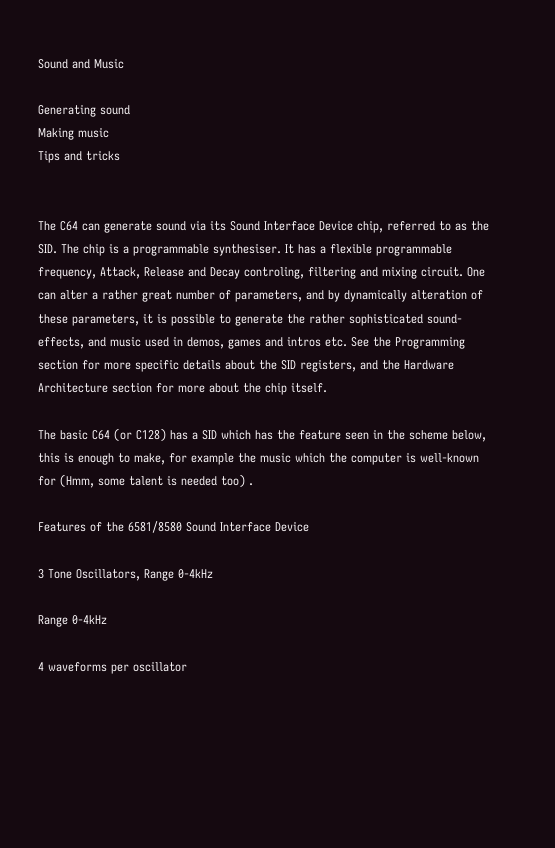Sound and Music

Generating sound
Making music
Tips and tricks


The C64 can generate sound via its Sound Interface Device chip, referred to as the SID. The chip is a programmable synthesiser. It has a flexible programmable frequency, Attack, Release and Decay controling, filtering and mixing circuit. One can alter a rather great number of parameters, and by dynamically alteration of these parameters, it is possible to generate the rather sophisticated sound-effects, and music used in demos, games and intros etc. See the Programming section for more specific details about the SID registers, and the Hardware Architecture section for more about the chip itself.

The basic C64 (or C128) has a SID which has the feature seen in the scheme below, this is enough to make, for example the music which the computer is well-known for (Hmm, some talent is needed too) .

Features of the 6581/8580 Sound Interface Device

3 Tone Oscillators, Range 0-4kHz

Range 0-4kHz

4 waveforms per oscillator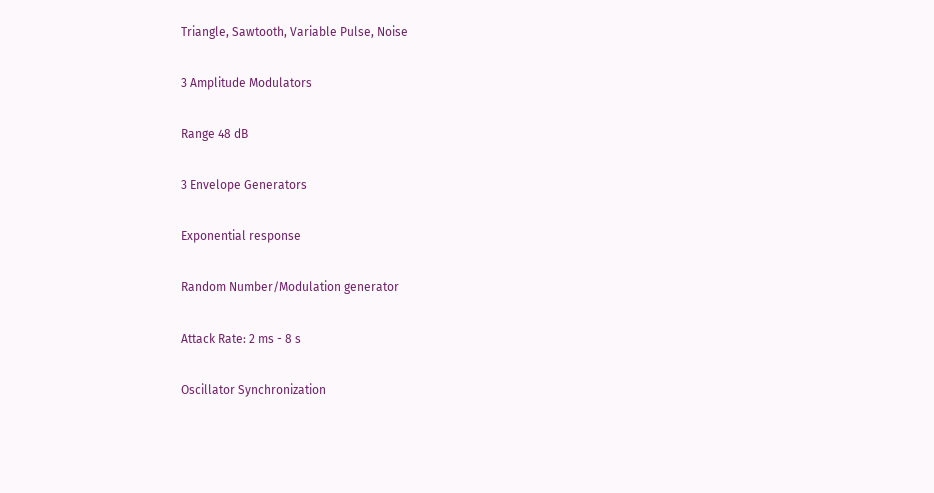Triangle, Sawtooth, Variable Pulse, Noise

3 Amplitude Modulators

Range 48 dB

3 Envelope Generators

Exponential response

Random Number/Modulation generator

Attack Rate: 2 ms - 8 s

Oscillator Synchronization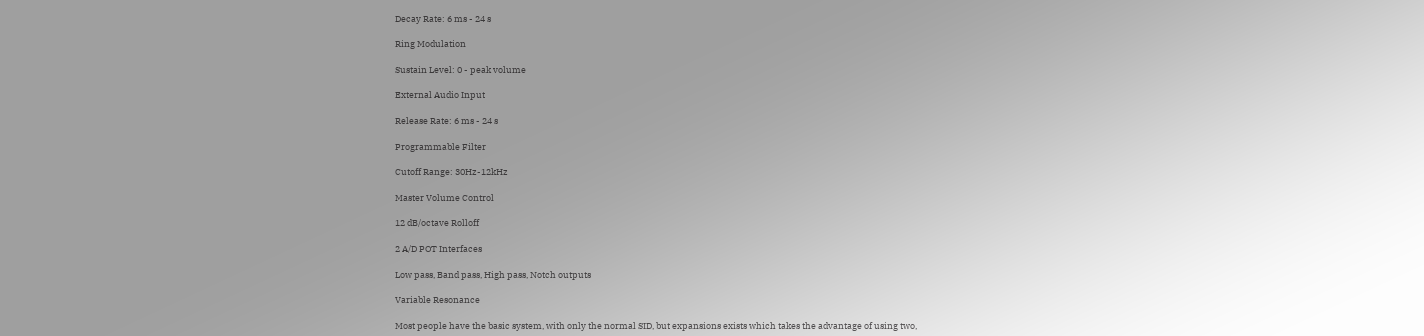Decay Rate: 6 ms - 24 s

Ring Modulation

Sustain Level: 0 - peak volume

External Audio Input

Release Rate: 6 ms - 24 s

Programmable Filter

Cutoff Range: 30Hz-12kHz

Master Volume Control

12 dB/octave Rolloff

2 A/D POT Interfaces

Low pass, Band pass, High pass, Notch outputs

Variable Resonance

Most people have the basic system, with only the normal SID, but expansions exists which takes the advantage of using two,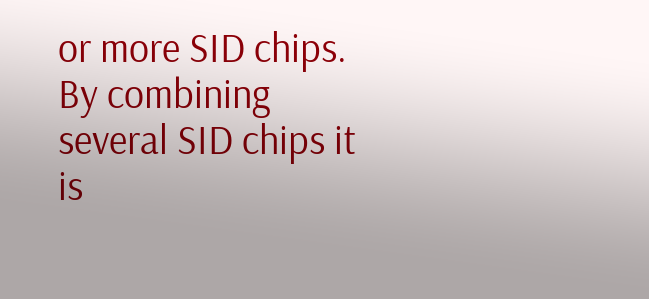or more SID chips. By combining several SID chips it is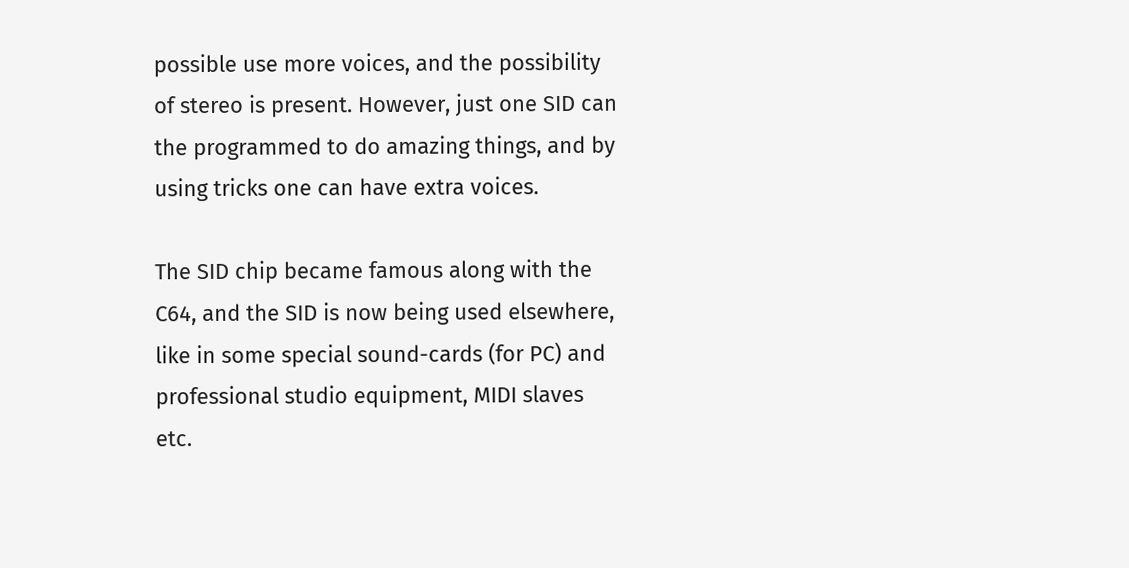possible use more voices, and the possibility of stereo is present. However, just one SID can the programmed to do amazing things, and by using tricks one can have extra voices.

The SID chip became famous along with the C64, and the SID is now being used elsewhere, like in some special sound-cards (for PC) and professional studio equipment, MIDI slaves etc.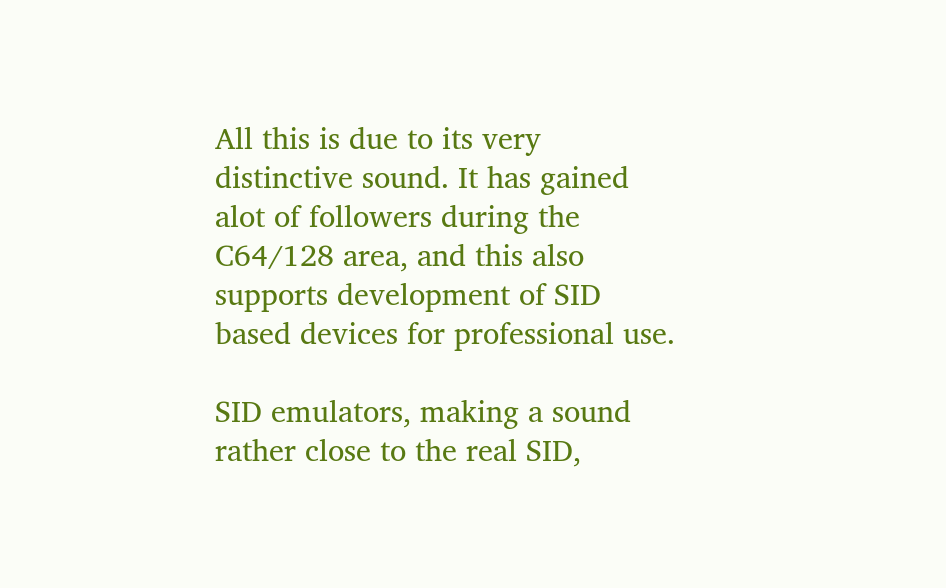All this is due to its very distinctive sound. It has gained alot of followers during the C64/128 area, and this also supports development of SID based devices for professional use.

SID emulators, making a sound rather close to the real SID,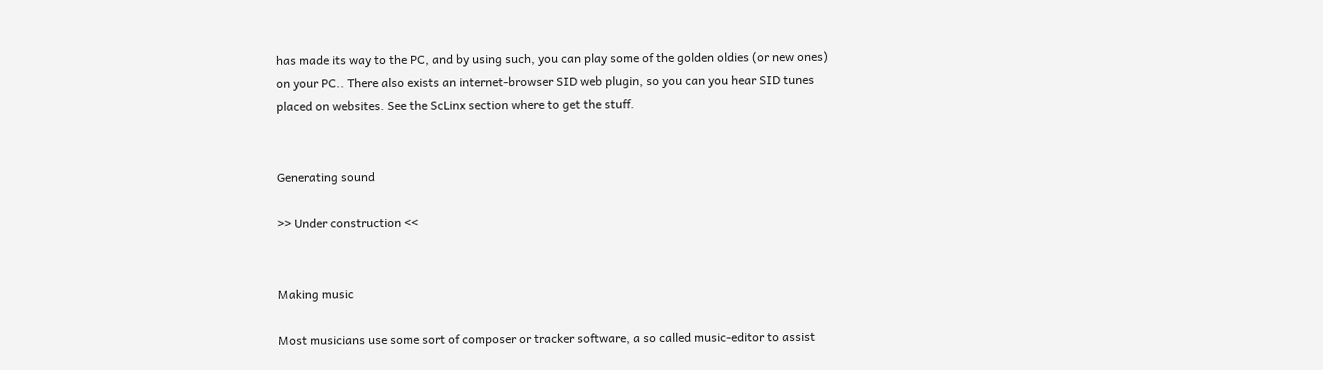has made its way to the PC, and by using such, you can play some of the golden oldies (or new ones) on your PC.. There also exists an internet-browser SID web plugin, so you can you hear SID tunes placed on websites. See the ScLinx section where to get the stuff.


Generating sound

>> Under construction <<


Making music

Most musicians use some sort of composer or tracker software, a so called music-editor to assist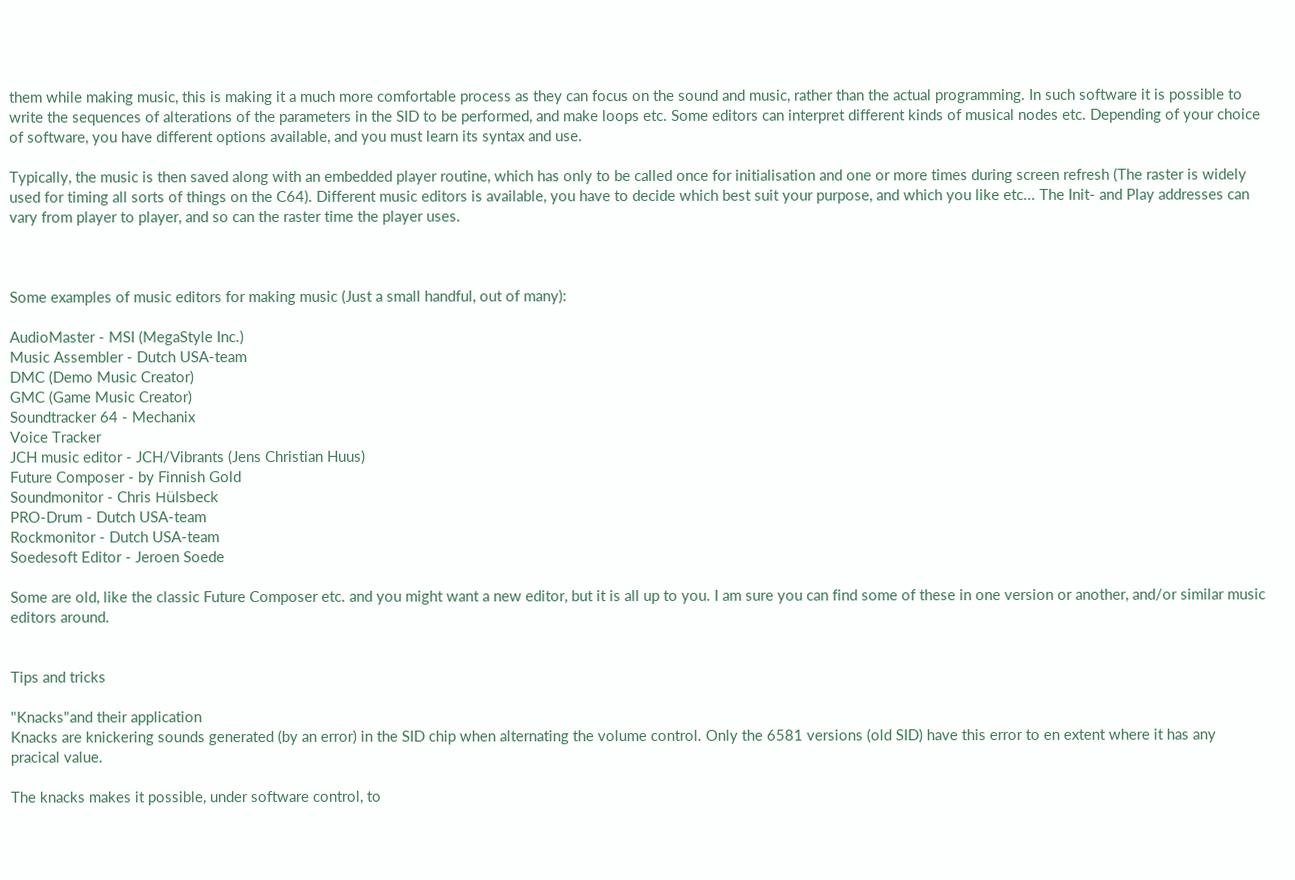them while making music, this is making it a much more comfortable process as they can focus on the sound and music, rather than the actual programming. In such software it is possible to write the sequences of alterations of the parameters in the SID to be performed, and make loops etc. Some editors can interpret different kinds of musical nodes etc. Depending of your choice of software, you have different options available, and you must learn its syntax and use.

Typically, the music is then saved along with an embedded player routine, which has only to be called once for initialisation and one or more times during screen refresh (The raster is widely used for timing all sorts of things on the C64). Different music editors is available, you have to decide which best suit your purpose, and which you like etc... The Init- and Play addresses can vary from player to player, and so can the raster time the player uses.



Some examples of music editors for making music (Just a small handful, out of many):

AudioMaster - MSI (MegaStyle Inc.)
Music Assembler - Dutch USA-team
DMC (Demo Music Creator)
GMC (Game Music Creator)
Soundtracker 64 - Mechanix
Voice Tracker
JCH music editor - JCH/Vibrants (Jens Christian Huus)
Future Composer - by Finnish Gold
Soundmonitor - Chris Hülsbeck
PRO-Drum - Dutch USA-team
Rockmonitor - Dutch USA-team
Soedesoft Editor - Jeroen Soede

Some are old, like the classic Future Composer etc. and you might want a new editor, but it is all up to you. I am sure you can find some of these in one version or another, and/or similar music editors around.


Tips and tricks

"Knacks"and their application
Knacks are knickering sounds generated (by an error) in the SID chip when alternating the volume control. Only the 6581 versions (old SID) have this error to en extent where it has any pracical value.

The knacks makes it possible, under software control, to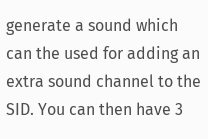generate a sound which can the used for adding an extra sound channel to the SID. You can then have 3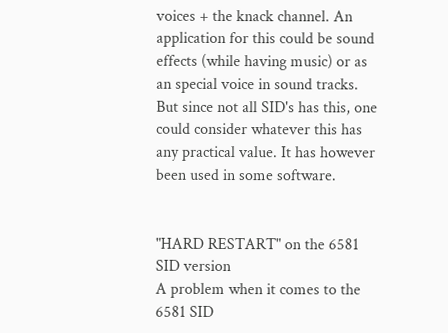voices + the knack channel. An application for this could be sound effects (while having music) or as an special voice in sound tracks. But since not all SID's has this, one could consider whatever this has any practical value. It has however been used in some software.


"HARD RESTART" on the 6581 SID version
A problem when it comes to the 6581 SID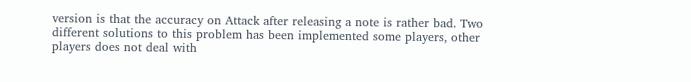version is that the accuracy on Attack after releasing a note is rather bad. Two different solutions to this problem has been implemented some players, other players does not deal with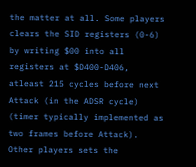the matter at all. Some players clears the SID registers (0-6) by writing $00 into all registers at $D400-D406, atleast 215 cycles before next Attack (in the ADSR cycle) (timer typically implemented as two frames before Attack). Other players sets the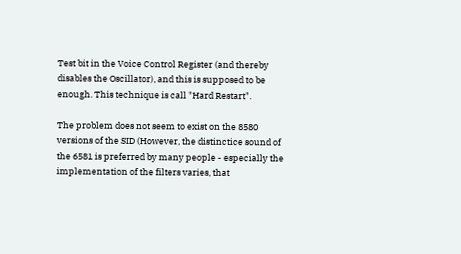Test bit in the Voice Control Register (and thereby disables the Oscillator), and this is supposed to be enough. This technique is call "Hard Restart".

The problem does not seem to exist on the 8580 versions of the SID (However, the distinctice sound of the 6581 is preferred by many people - especially the implementation of the filters varies, that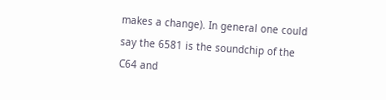makes a change). In general one could say the 6581 is the soundchip of the C64 and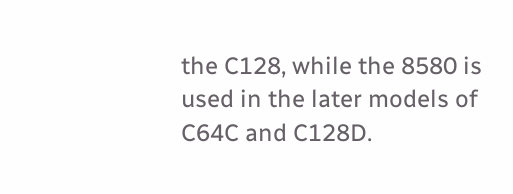the C128, while the 8580 is used in the later models of C64C and C128D.